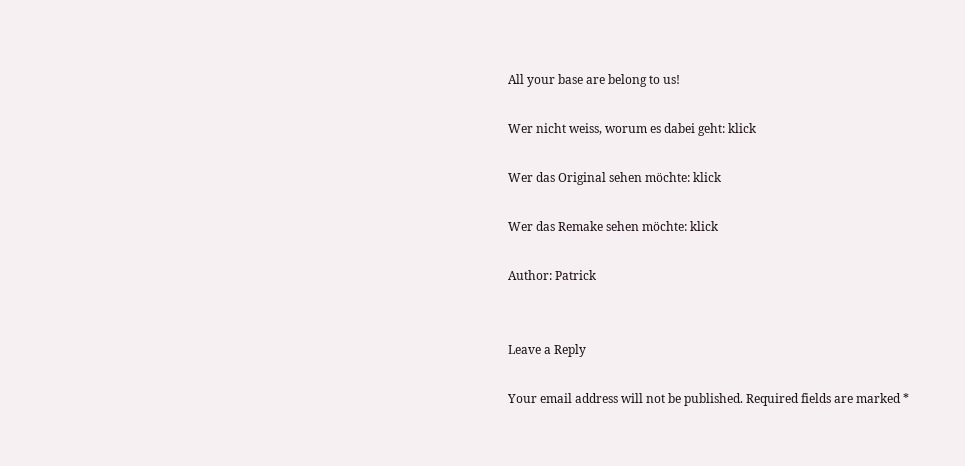All your base are belong to us!

Wer nicht weiss, worum es dabei geht: klick

Wer das Original sehen möchte: klick

Wer das Remake sehen möchte: klick

Author: Patrick


Leave a Reply

Your email address will not be published. Required fields are marked *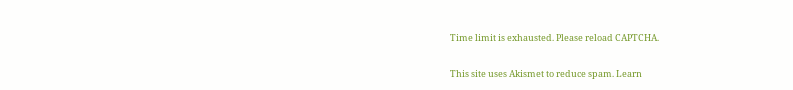Time limit is exhausted. Please reload CAPTCHA.

This site uses Akismet to reduce spam. Learn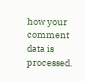how your comment data is processed.